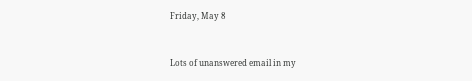Friday, May 8


Lots of unanswered email in my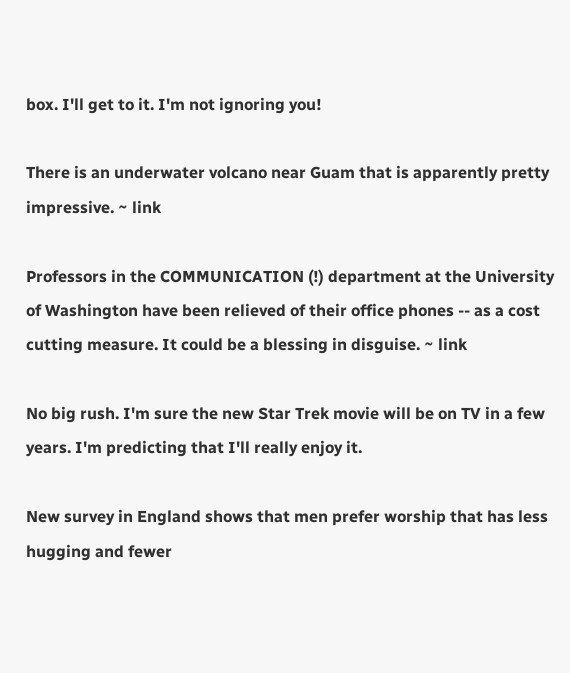box. I'll get to it. I'm not ignoring you!

There is an underwater volcano near Guam that is apparently pretty impressive. ~ link

Professors in the COMMUNICATION (!) department at the University of Washington have been relieved of their office phones -- as a cost cutting measure. It could be a blessing in disguise. ~ link

No big rush. I'm sure the new Star Trek movie will be on TV in a few years. I'm predicting that I'll really enjoy it.

New survey in England shows that men prefer worship that has less hugging and fewer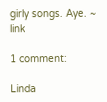girly songs. Aye. ~ link

1 comment:

Linda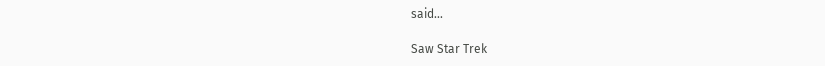said...

Saw Star Trek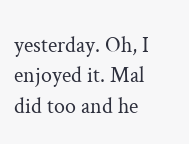yesterday. Oh, I enjoyed it. Mal did too and he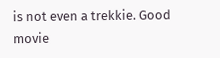is not even a trekkie. Good movie